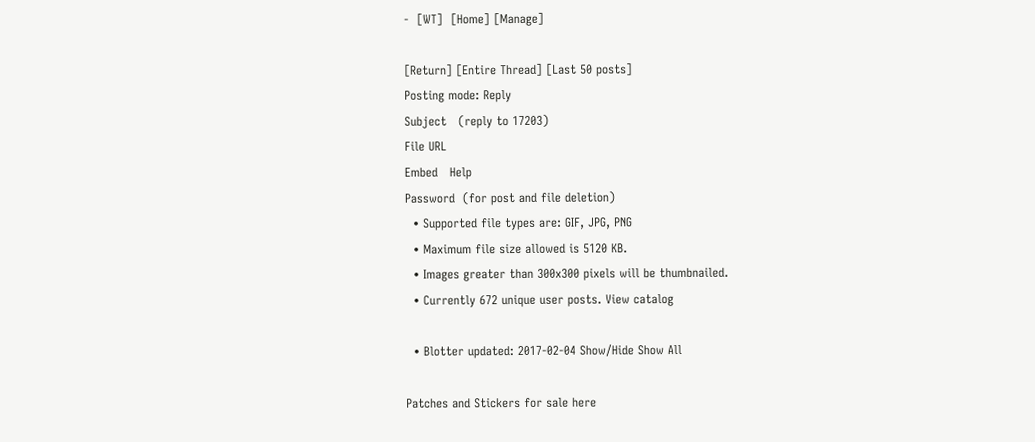-  [WT]  [Home] [Manage]

[Return] [Entire Thread] [Last 50 posts]
Posting mode: Reply
Subject   (reply to 17203)
File URL
Embed   Help
Password  (for post and file deletion)
  • Supported file types are: GIF, JPG, PNG
  • Maximum file size allowed is 5120 KB.
  • Images greater than 300x300 pixels will be thumbnailed.
  • Currently 672 unique user posts. View catalog

  • Blotter updated: 2017-02-04 Show/Hide Show All

Patches and Stickers for sale here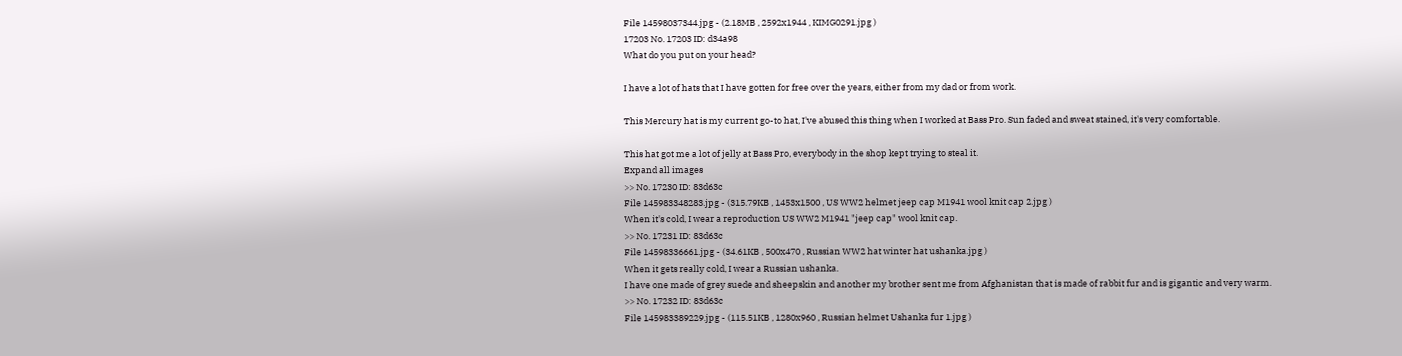File 14598037344.jpg - (2.18MB , 2592x1944 , KIMG0291.jpg )
17203 No. 17203 ID: d34a98
What do you put on your head?

I have a lot of hats that I have gotten for free over the years, either from my dad or from work.

This Mercury hat is my current go-to hat, I've abused this thing when I worked at Bass Pro. Sun faded and sweat stained, it's very comfortable.

This hat got me a lot of jelly at Bass Pro, everybody in the shop kept trying to steal it.
Expand all images
>> No. 17230 ID: 83d63c
File 145983348283.jpg - (315.79KB , 1453x1500 , US WW2 helmet jeep cap M1941 wool knit cap 2.jpg )
When it's cold, I wear a reproduction US WW2 M1941 "jeep cap" wool knit cap.
>> No. 17231 ID: 83d63c
File 14598336661.jpg - (34.61KB , 500x470 , Russian WW2 hat winter hat ushanka.jpg )
When it gets really cold, I wear a Russian ushanka.
I have one made of grey suede and sheepskin and another my brother sent me from Afghanistan that is made of rabbit fur and is gigantic and very warm.
>> No. 17232 ID: 83d63c
File 145983389229.jpg - (115.51KB , 1280x960 , Russian helmet Ushanka fur 1.jpg )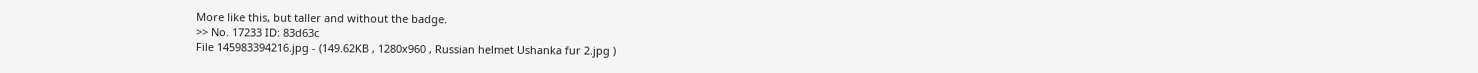More like this, but taller and without the badge.
>> No. 17233 ID: 83d63c
File 145983394216.jpg - (149.62KB , 1280x960 , Russian helmet Ushanka fur 2.jpg )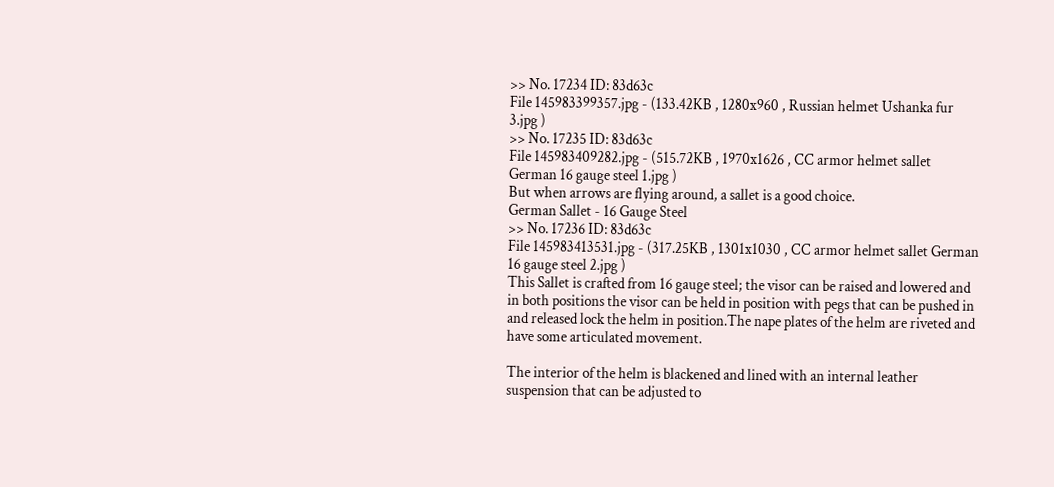>> No. 17234 ID: 83d63c
File 145983399357.jpg - (133.42KB , 1280x960 , Russian helmet Ushanka fur 3.jpg )
>> No. 17235 ID: 83d63c
File 145983409282.jpg - (515.72KB , 1970x1626 , CC armor helmet sallet German 16 gauge steel 1.jpg )
But when arrows are flying around, a sallet is a good choice.
German Sallet - 16 Gauge Steel
>> No. 17236 ID: 83d63c
File 145983413531.jpg - (317.25KB , 1301x1030 , CC armor helmet sallet German 16 gauge steel 2.jpg )
This Sallet is crafted from 16 gauge steel; the visor can be raised and lowered and in both positions the visor can be held in position with pegs that can be pushed in and released lock the helm in position.The nape plates of the helm are riveted and have some articulated movement.

The interior of the helm is blackened and lined with an internal leather suspension that can be adjusted to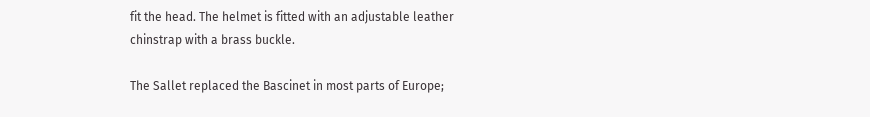fit the head. The helmet is fitted with an adjustable leather chinstrap with a brass buckle.

The Sallet replaced the Bascinet in most parts of Europe;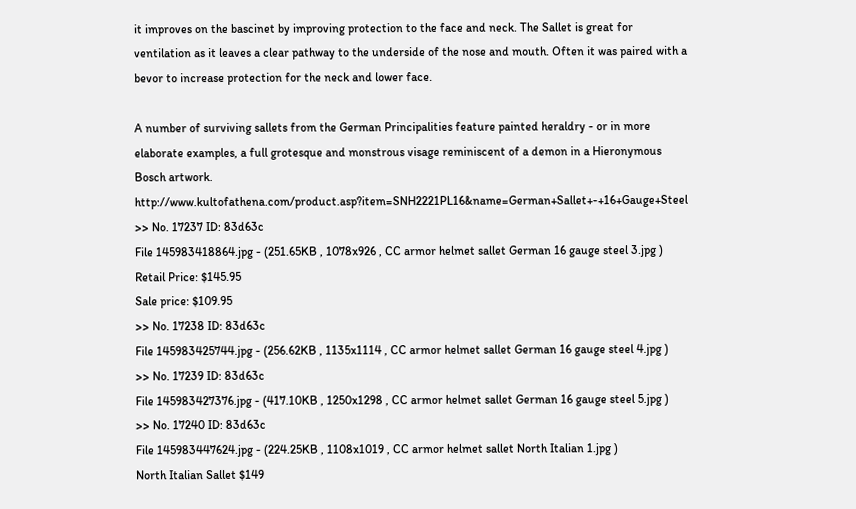it improves on the bascinet by improving protection to the face and neck. The Sallet is great for ventilation as it leaves a clear pathway to the underside of the nose and mouth. Often it was paired with a bevor to increase protection for the neck and lower face.

A number of surviving sallets from the German Principalities feature painted heraldry - or in more elaborate examples, a full grotesque and monstrous visage reminiscent of a demon in a Hieronymous Bosch artwork. http://www.kultofathena.com/product.asp?item=SNH2221PL16&name=German+Sallet+-+16+Gauge+Steel
>> No. 17237 ID: 83d63c
File 145983418864.jpg - (251.65KB , 1078x926 , CC armor helmet sallet German 16 gauge steel 3.jpg )
Retail Price: $145.95
Sale price: $109.95
>> No. 17238 ID: 83d63c
File 145983425744.jpg - (256.62KB , 1135x1114 , CC armor helmet sallet German 16 gauge steel 4.jpg )
>> No. 17239 ID: 83d63c
File 145983427376.jpg - (417.10KB , 1250x1298 , CC armor helmet sallet German 16 gauge steel 5.jpg )
>> No. 17240 ID: 83d63c
File 145983447624.jpg - (224.25KB , 1108x1019 , CC armor helmet sallet North Italian 1.jpg )
North Italian Sallet $149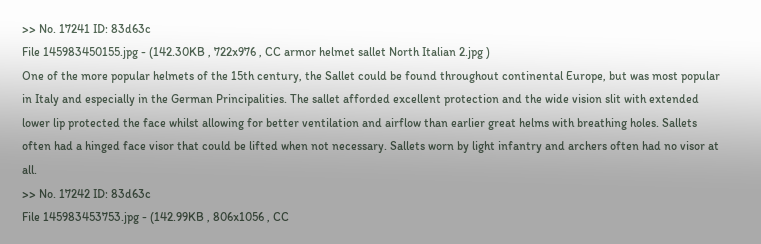>> No. 17241 ID: 83d63c
File 145983450155.jpg - (142.30KB , 722x976 , CC armor helmet sallet North Italian 2.jpg )
One of the more popular helmets of the 15th century, the Sallet could be found throughout continental Europe, but was most popular in Italy and especially in the German Principalities. The sallet afforded excellent protection and the wide vision slit with extended lower lip protected the face whilst allowing for better ventilation and airflow than earlier great helms with breathing holes. Sallets often had a hinged face visor that could be lifted when not necessary. Sallets worn by light infantry and archers often had no visor at all.
>> No. 17242 ID: 83d63c
File 145983453753.jpg - (142.99KB , 806x1056 , CC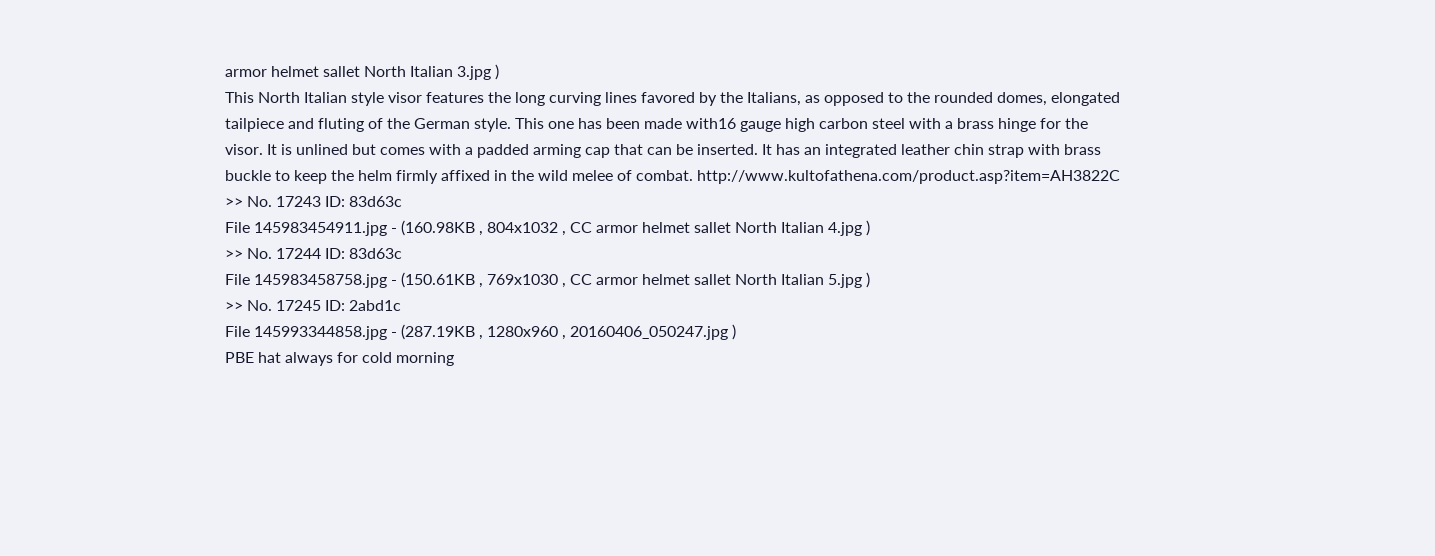armor helmet sallet North Italian 3.jpg )
This North Italian style visor features the long curving lines favored by the Italians, as opposed to the rounded domes, elongated tailpiece and fluting of the German style. This one has been made with16 gauge high carbon steel with a brass hinge for the visor. It is unlined but comes with a padded arming cap that can be inserted. It has an integrated leather chin strap with brass buckle to keep the helm firmly affixed in the wild melee of combat. http://www.kultofathena.com/product.asp?item=AH3822C
>> No. 17243 ID: 83d63c
File 145983454911.jpg - (160.98KB , 804x1032 , CC armor helmet sallet North Italian 4.jpg )
>> No. 17244 ID: 83d63c
File 145983458758.jpg - (150.61KB , 769x1030 , CC armor helmet sallet North Italian 5.jpg )
>> No. 17245 ID: 2abd1c
File 145993344858.jpg - (287.19KB , 1280x960 , 20160406_050247.jpg )
PBE hat always for cold morning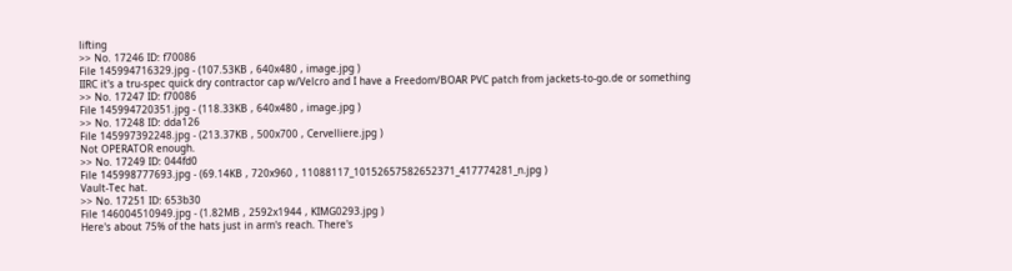lifting
>> No. 17246 ID: f70086
File 145994716329.jpg - (107.53KB , 640x480 , image.jpg )
IIRC it's a tru-spec quick dry contractor cap w/Velcro and I have a Freedom/BOAR PVC patch from jackets-to-go.de or something
>> No. 17247 ID: f70086
File 145994720351.jpg - (118.33KB , 640x480 , image.jpg )
>> No. 17248 ID: dda126
File 145997392248.jpg - (213.37KB , 500x700 , Cervelliere.jpg )
Not OPERATOR enough.
>> No. 17249 ID: 044fd0
File 145998777693.jpg - (69.14KB , 720x960 , 11088117_10152657582652371_417774281_n.jpg )
Vault-Tec hat.
>> No. 17251 ID: 653b30
File 146004510949.jpg - (1.82MB , 2592x1944 , KIMG0293.jpg )
Here's about 75% of the hats just in arm's reach. There's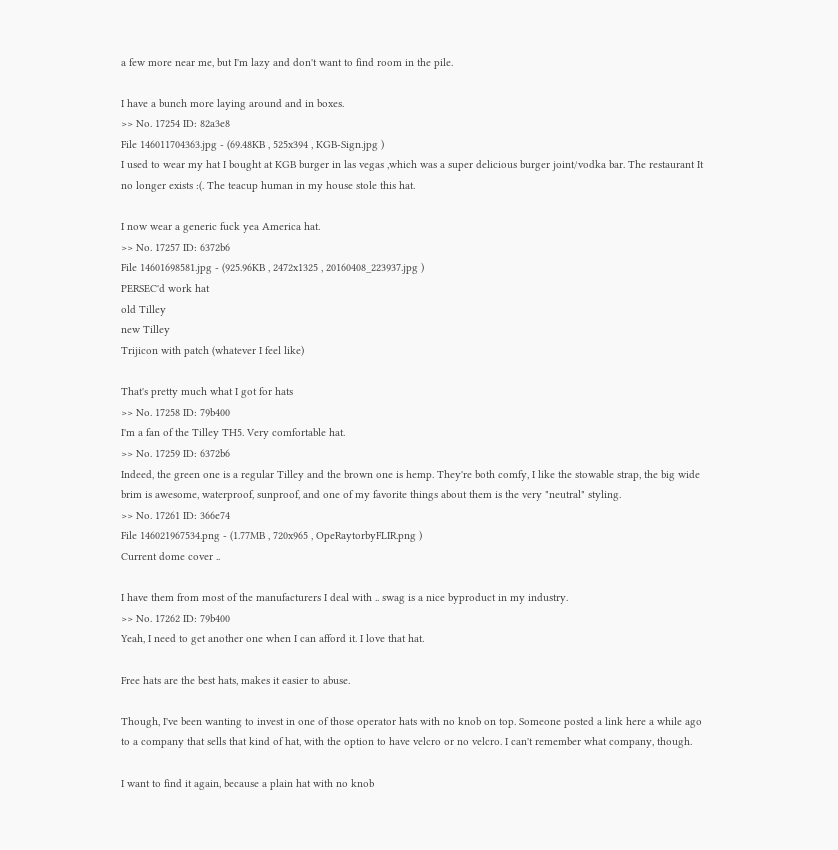a few more near me, but I'm lazy and don't want to find room in the pile.

I have a bunch more laying around and in boxes.
>> No. 17254 ID: 82a3e8
File 146011704363.jpg - (69.48KB , 525x394 , KGB-Sign.jpg )
I used to wear my hat I bought at KGB burger in las vegas ,which was a super delicious burger joint/vodka bar. The restaurant It no longer exists :(. The teacup human in my house stole this hat.

I now wear a generic fuck yea America hat.
>> No. 17257 ID: 6372b6
File 14601698581.jpg - (925.96KB , 2472x1325 , 20160408_223937.jpg )
PERSEC'd work hat
old Tilley
new Tilley
Trijicon with patch (whatever I feel like)

That's pretty much what I got for hats
>> No. 17258 ID: 79b400
I'm a fan of the Tilley TH5. Very comfortable hat.
>> No. 17259 ID: 6372b6
Indeed, the green one is a regular Tilley and the brown one is hemp. They're both comfy, I like the stowable strap, the big wide brim is awesome, waterproof, sunproof, and one of my favorite things about them is the very "neutral" styling.
>> No. 17261 ID: 366e74
File 146021967534.png - (1.77MB , 720x965 , OpeRaytorbyFLIR.png )
Current dome cover ..

I have them from most of the manufacturers I deal with .. swag is a nice byproduct in my industry.
>> No. 17262 ID: 79b400
Yeah, I need to get another one when I can afford it. I love that hat.

Free hats are the best hats, makes it easier to abuse.

Though, I've been wanting to invest in one of those operator hats with no knob on top. Someone posted a link here a while ago to a company that sells that kind of hat, with the option to have velcro or no velcro. I can't remember what company, though.

I want to find it again, because a plain hat with no knob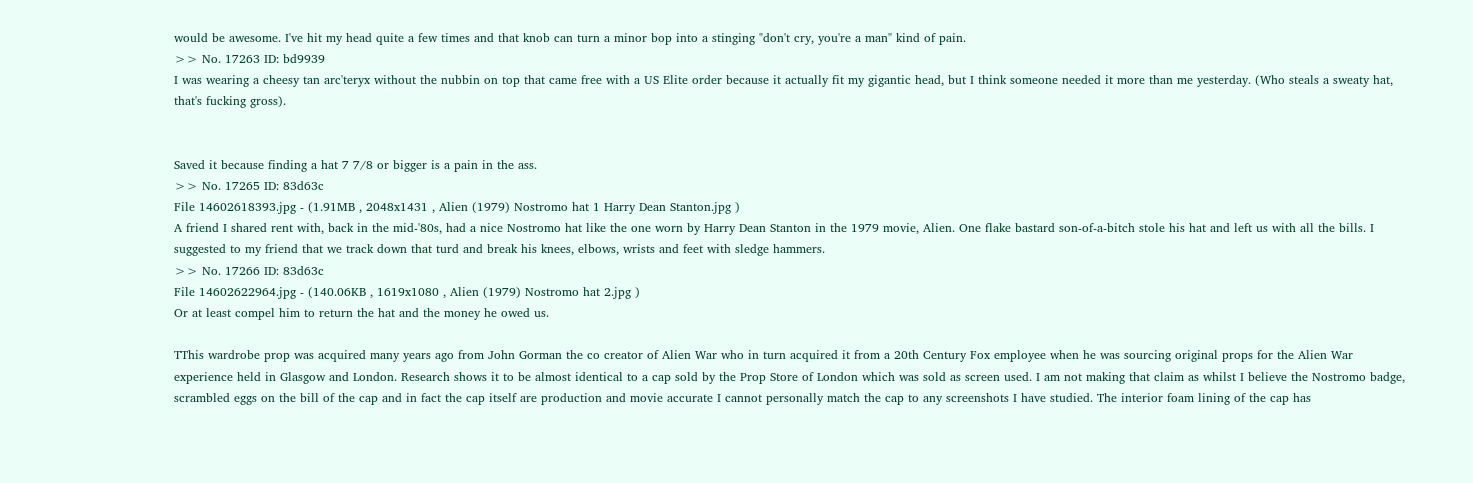would be awesome. I've hit my head quite a few times and that knob can turn a minor bop into a stinging "don't cry, you're a man" kind of pain.
>> No. 17263 ID: bd9939
I was wearing a cheesy tan arc'teryx without the nubbin on top that came free with a US Elite order because it actually fit my gigantic head, but I think someone needed it more than me yesterday. (Who steals a sweaty hat, that's fucking gross).


Saved it because finding a hat 7 7/8 or bigger is a pain in the ass.
>> No. 17265 ID: 83d63c
File 14602618393.jpg - (1.91MB , 2048x1431 , Alien (1979) Nostromo hat 1 Harry Dean Stanton.jpg )
A friend I shared rent with, back in the mid-'80s, had a nice Nostromo hat like the one worn by Harry Dean Stanton in the 1979 movie, Alien. One flake bastard son-of-a-bitch stole his hat and left us with all the bills. I suggested to my friend that we track down that turd and break his knees, elbows, wrists and feet with sledge hammers.
>> No. 17266 ID: 83d63c
File 14602622964.jpg - (140.06KB , 1619x1080 , Alien (1979) Nostromo hat 2.jpg )
Or at least compel him to return the hat and the money he owed us.

TThis wardrobe prop was acquired many years ago from John Gorman the co creator of Alien War who in turn acquired it from a 20th Century Fox employee when he was sourcing original props for the Alien War experience held in Glasgow and London. Research shows it to be almost identical to a cap sold by the Prop Store of London which was sold as screen used. I am not making that claim as whilst I believe the Nostromo badge, scrambled eggs on the bill of the cap and in fact the cap itself are production and movie accurate I cannot personally match the cap to any screenshots I have studied. The interior foam lining of the cap has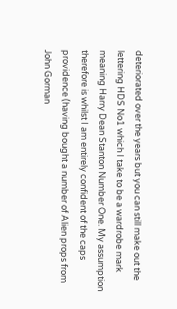deteriorated over the years but you can still make out the lettering HDS No1 which I take to be a wardrobe mark meaning Harry Dean Stanton Number One. My assumption therefore is whilst I am entirely confident of the caps providence (having bought a number of Alien props from John Gorman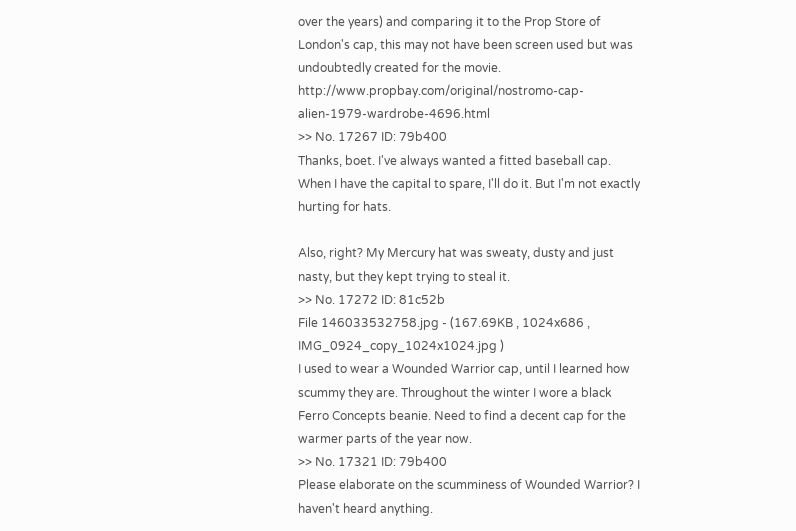over the years) and comparing it to the Prop Store of London's cap, this may not have been screen used but was undoubtedly created for the movie. http://www.propbay.com/original/nostromo-cap-alien-1979-wardrobe-4696.html
>> No. 17267 ID: 79b400
Thanks, boet. I've always wanted a fitted baseball cap. When I have the capital to spare, I'll do it. But I'm not exactly hurting for hats.

Also, right? My Mercury hat was sweaty, dusty and just nasty, but they kept trying to steal it.
>> No. 17272 ID: 81c52b
File 146033532758.jpg - (167.69KB , 1024x686 , IMG_0924_copy_1024x1024.jpg )
I used to wear a Wounded Warrior cap, until I learned how scummy they are. Throughout the winter I wore a black Ferro Concepts beanie. Need to find a decent cap for the warmer parts of the year now.
>> No. 17321 ID: 79b400
Please elaborate on the scumminess of Wounded Warrior? I haven't heard anything.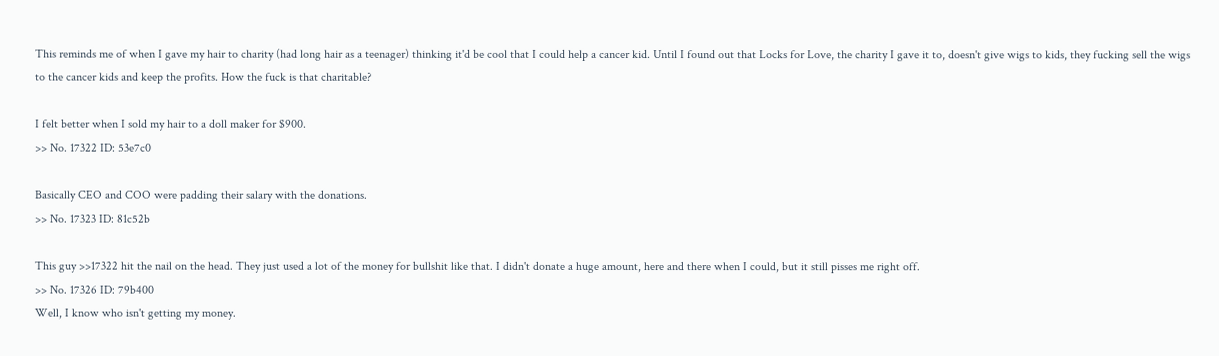This reminds me of when I gave my hair to charity (had long hair as a teenager) thinking it'd be cool that I could help a cancer kid. Until I found out that Locks for Love, the charity I gave it to, doesn't give wigs to kids, they fucking sell the wigs to the cancer kids and keep the profits. How the fuck is that charitable?

I felt better when I sold my hair to a doll maker for $900.
>> No. 17322 ID: 53e7c0

Basically CEO and COO were padding their salary with the donations.
>> No. 17323 ID: 81c52b

This guy >>17322 hit the nail on the head. They just used a lot of the money for bullshit like that. I didn't donate a huge amount, here and there when I could, but it still pisses me right off.
>> No. 17326 ID: 79b400
Well, I know who isn't getting my money.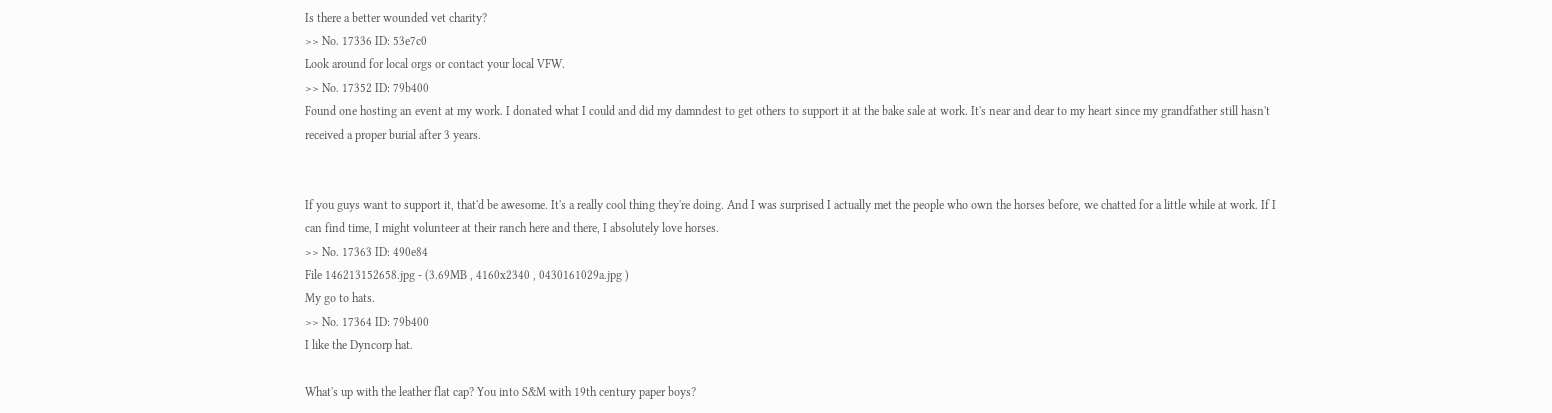Is there a better wounded vet charity?
>> No. 17336 ID: 53e7c0
Look around for local orgs or contact your local VFW.
>> No. 17352 ID: 79b400
Found one hosting an event at my work. I donated what I could and did my damndest to get others to support it at the bake sale at work. It's near and dear to my heart since my grandfather still hasn't received a proper burial after 3 years.


If you guys want to support it, that'd be awesome. It's a really cool thing they're doing. And I was surprised I actually met the people who own the horses before, we chatted for a little while at work. If I can find time, I might volunteer at their ranch here and there, I absolutely love horses.
>> No. 17363 ID: 490e84
File 146213152658.jpg - (3.69MB , 4160x2340 , 0430161029a.jpg )
My go to hats.
>> No. 17364 ID: 79b400
I like the Dyncorp hat.

What's up with the leather flat cap? You into S&M with 19th century paper boys?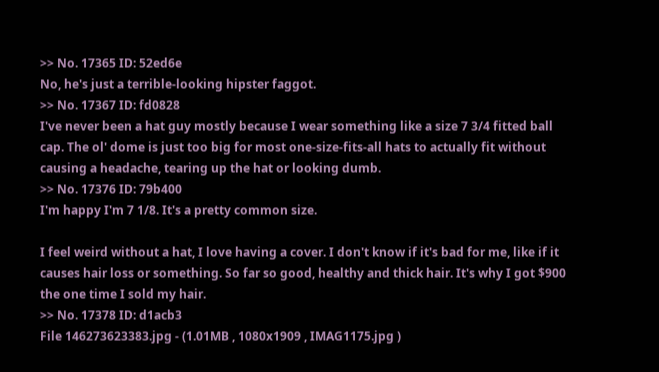>> No. 17365 ID: 52ed6e
No, he's just a terrible-looking hipster faggot.
>> No. 17367 ID: fd0828
I've never been a hat guy mostly because I wear something like a size 7 3/4 fitted ball cap. The ol' dome is just too big for most one-size-fits-all hats to actually fit without causing a headache, tearing up the hat or looking dumb.
>> No. 17376 ID: 79b400
I'm happy I'm 7 1/8. It's a pretty common size.

I feel weird without a hat, I love having a cover. I don't know if it's bad for me, like if it causes hair loss or something. So far so good, healthy and thick hair. It's why I got $900 the one time I sold my hair.
>> No. 17378 ID: d1acb3
File 146273623383.jpg - (1.01MB , 1080x1909 , IMAG1175.jpg )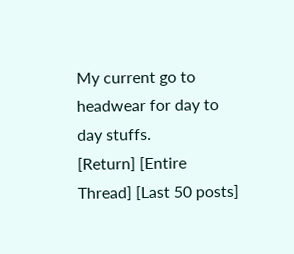My current go to headwear for day to day stuffs.
[Return] [Entire Thread] [Last 50 posts]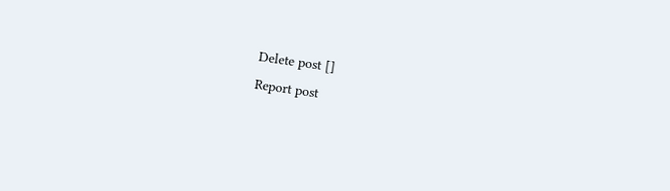Delete post []
Report post